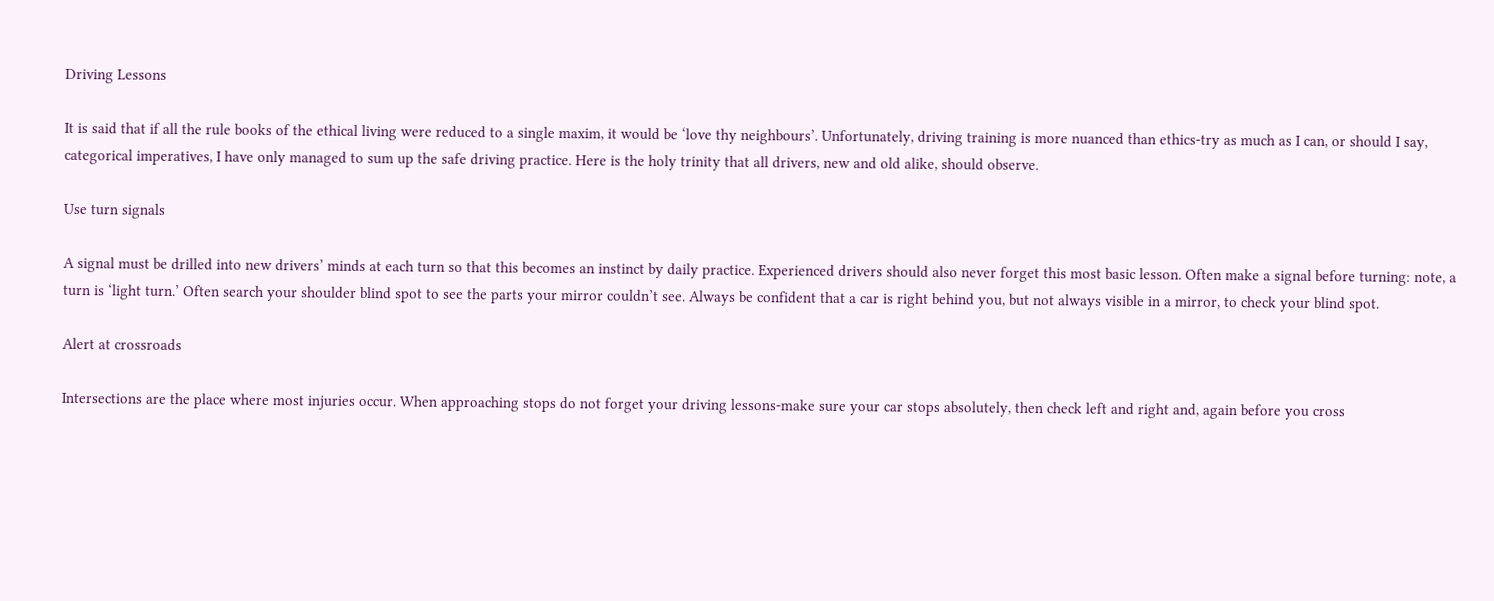Driving Lessons

It is said that if all the rule books of the ethical living were reduced to a single maxim, it would be ‘love thy neighbours’. Unfortunately, driving training is more nuanced than ethics-try as much as I can, or should I say, categorical imperatives, I have only managed to sum up the safe driving practice. Here is the holy trinity that all drivers, new and old alike, should observe.

Use turn signals

A signal must be drilled into new drivers’ minds at each turn so that this becomes an instinct by daily practice. Experienced drivers should also never forget this most basic lesson. Often make a signal before turning: note, a turn is ‘light turn.’ Often search your shoulder blind spot to see the parts your mirror couldn’t see. Always be confident that a car is right behind you, but not always visible in a mirror, to check your blind spot.

Alert at crossroads

Intersections are the place where most injuries occur. When approaching stops do not forget your driving lessons-make sure your car stops absolutely, then check left and right and, again before you cross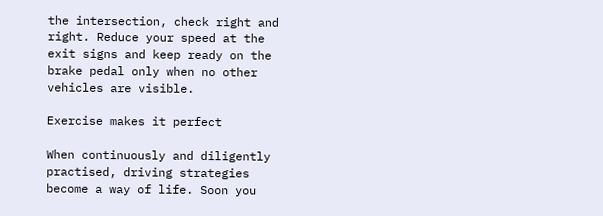the intersection, check right and right. Reduce your speed at the exit signs and keep ready on the brake pedal only when no other vehicles are visible.

Exercise makes it perfect

When continuously and diligently practised, driving strategies become a way of life. Soon you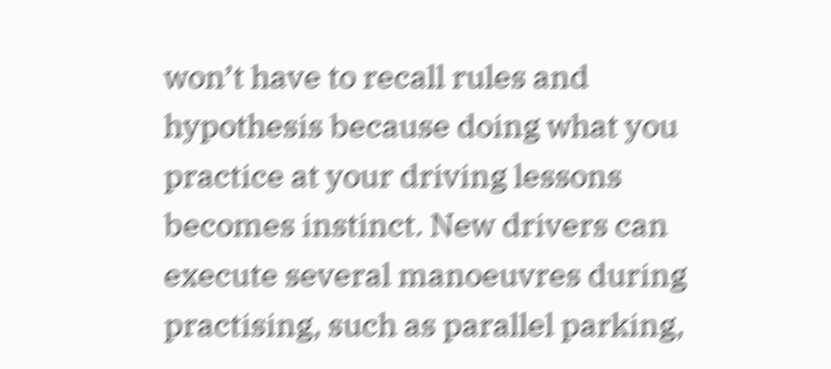won’t have to recall rules and hypothesis because doing what you practice at your driving lessons becomes instinct. New drivers can execute several manoeuvres during practising, such as parallel parking,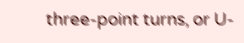three-point turns, or U-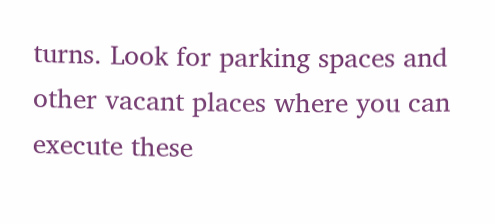turns. Look for parking spaces and other vacant places where you can execute these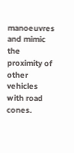manoeuvres and mimic the proximity of other vehicles with road cones.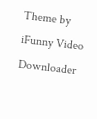Theme by iFunny Video Downloader